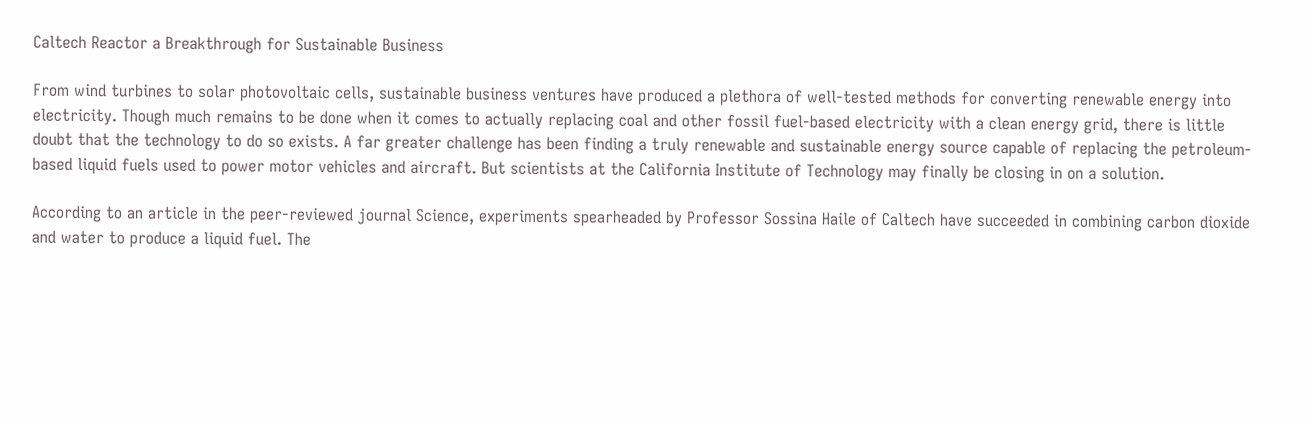Caltech Reactor a Breakthrough for Sustainable Business

From wind turbines to solar photovoltaic cells, sustainable business ventures have produced a plethora of well-tested methods for converting renewable energy into electricity. Though much remains to be done when it comes to actually replacing coal and other fossil fuel-based electricity with a clean energy grid, there is little doubt that the technology to do so exists. A far greater challenge has been finding a truly renewable and sustainable energy source capable of replacing the petroleum-based liquid fuels used to power motor vehicles and aircraft. But scientists at the California Institute of Technology may finally be closing in on a solution.

According to an article in the peer-reviewed journal Science, experiments spearheaded by Professor Sossina Haile of Caltech have succeeded in combining carbon dioxide and water to produce a liquid fuel. The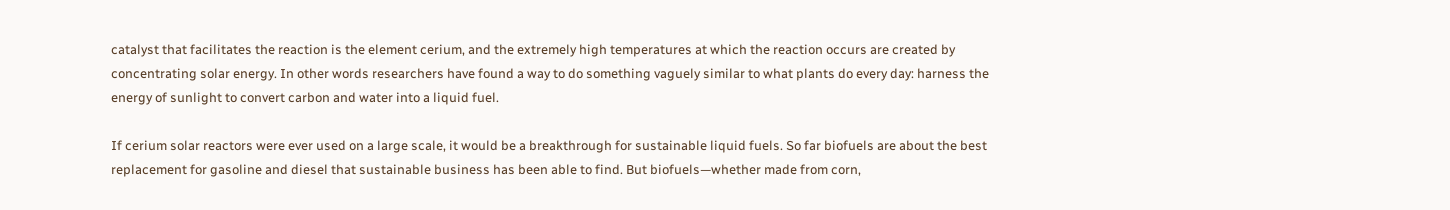catalyst that facilitates the reaction is the element cerium, and the extremely high temperatures at which the reaction occurs are created by concentrating solar energy. In other words researchers have found a way to do something vaguely similar to what plants do every day: harness the energy of sunlight to convert carbon and water into a liquid fuel.

If cerium solar reactors were ever used on a large scale, it would be a breakthrough for sustainable liquid fuels. So far biofuels are about the best replacement for gasoline and diesel that sustainable business has been able to find. But biofuels—whether made from corn,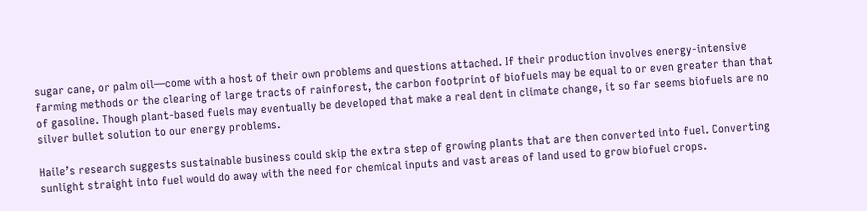sugar cane, or palm oil—come with a host of their own problems and questions attached. If their production involves energy-intensive farming methods or the clearing of large tracts of rainforest, the carbon footprint of biofuels may be equal to or even greater than that of gasoline. Though plant-based fuels may eventually be developed that make a real dent in climate change, it so far seems biofuels are no silver bullet solution to our energy problems.

Haile’s research suggests sustainable business could skip the extra step of growing plants that are then converted into fuel. Converting sunlight straight into fuel would do away with the need for chemical inputs and vast areas of land used to grow biofuel crops.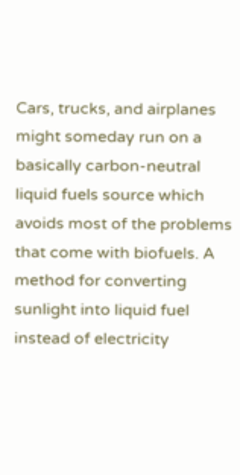Cars, trucks, and airplanes might someday run on a basically carbon-neutral liquid fuels source which avoids most of the problems that come with biofuels. A method for converting sunlight into liquid fuel instead of electricity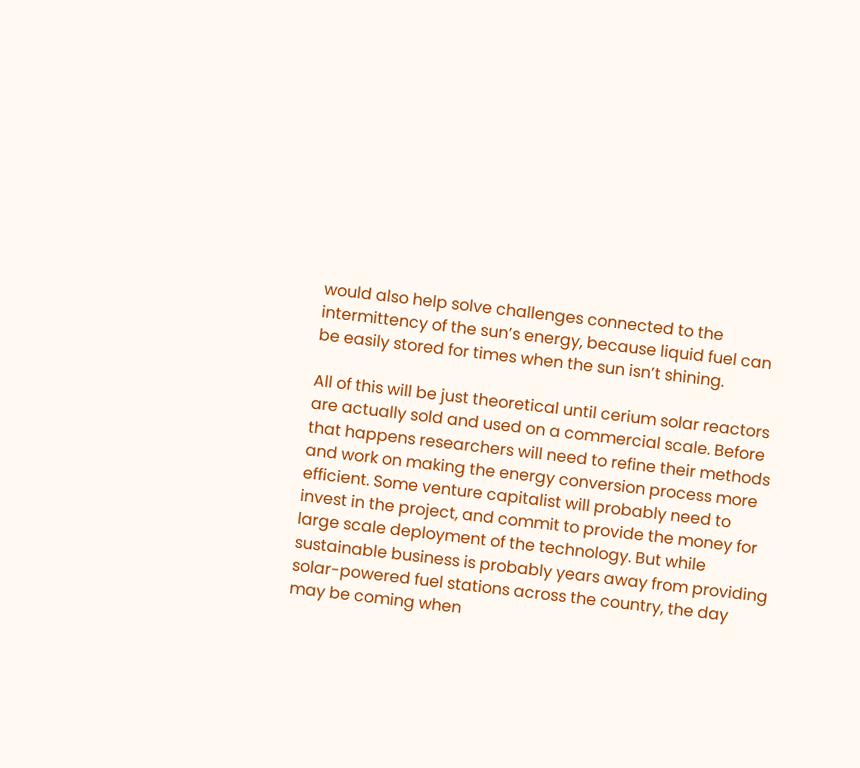would also help solve challenges connected to the intermittency of the sun’s energy, because liquid fuel can be easily stored for times when the sun isn’t shining.

All of this will be just theoretical until cerium solar reactors are actually sold and used on a commercial scale. Before that happens researchers will need to refine their methods and work on making the energy conversion process more efficient. Some venture capitalist will probably need to invest in the project, and commit to provide the money for large scale deployment of the technology. But while sustainable business is probably years away from providing solar-powered fuel stations across the country, the day may be coming when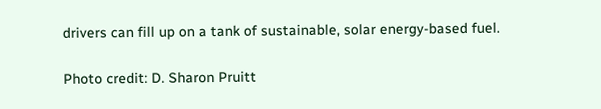drivers can fill up on a tank of sustainable, solar energy-based fuel.

Photo credit: D. Sharon Pruitt